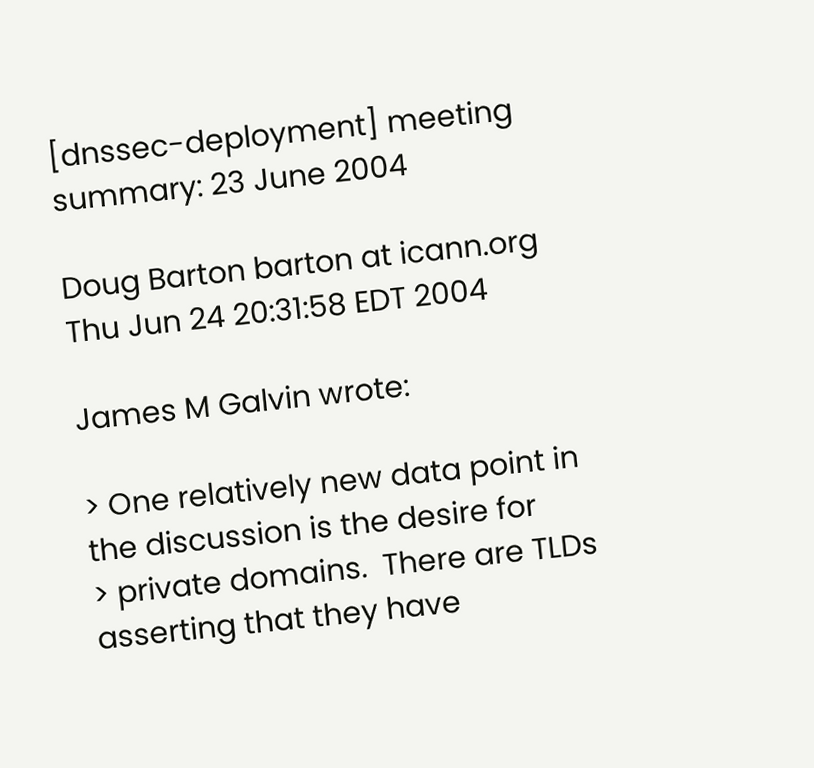[dnssec-deployment] meeting summary: 23 June 2004

Doug Barton barton at icann.org
Thu Jun 24 20:31:58 EDT 2004

James M Galvin wrote:

> One relatively new data point in the discussion is the desire for
> private domains.  There are TLDs asserting that they have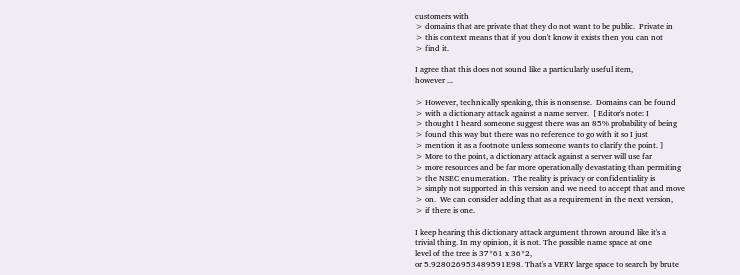customers with
> domains that are private that they do not want to be public.  Private in
> this context means that if you don't know it exists then you can not
> find it.

I agree that this does not sound like a particularly useful item,
however ...

> However, technically speaking, this is nonsense.  Domains can be found
> with a dictionary attack against a name server.  [ Editor's note: I
> thought I heard someone suggest there was an 85% probability of being
> found this way but there was no reference to go with it so I just
> mention it as a footnote unless someone wants to clarify the point. ]
> More to the point, a dictionary attack against a server will use far
> more resources and be far more operationally devastating than permiting
> the NSEC enumeration.  The reality is privacy or confidentiality is
> simply not supported in this version and we need to accept that and move
> on.  We can consider adding that as a requirement in the next version,
> if there is one.

I keep hearing this dictionary attack argument thrown around like it's a
trivial thing. In my opinion, it is not. The possible name space at one
level of the tree is 37*61 x 36*2,
or 5.928026953489591E98. That's a VERY large space to search by brute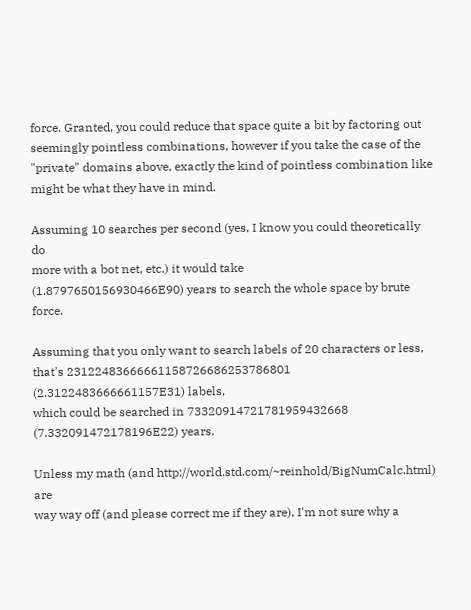force. Granted, you could reduce that space quite a bit by factoring out
seemingly pointless combinations, however if you take the case of the
"private" domains above, exactly the kind of pointless combination like
might be what they have in mind.

Assuming 10 searches per second (yes, I know you could theoretically do
more with a bot net, etc.) it would take
(1.8797650156930466E90) years to search the whole space by brute force.

Assuming that you only want to search labels of 20 characters or less,
that's 23122483666661158726686253786801 (2.3122483666661157E31) labels,
which could be searched in 73320914721781959432668
(7.332091472178196E22) years.

Unless my math (and http://world.std.com/~reinhold/BigNumCalc.html) are
way way off (and please correct me if they are), I'm not sure why a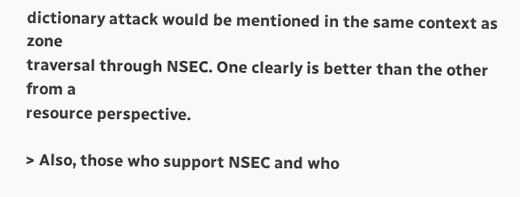dictionary attack would be mentioned in the same context as zone
traversal through NSEC. One clearly is better than the other from a
resource perspective.

> Also, those who support NSEC and who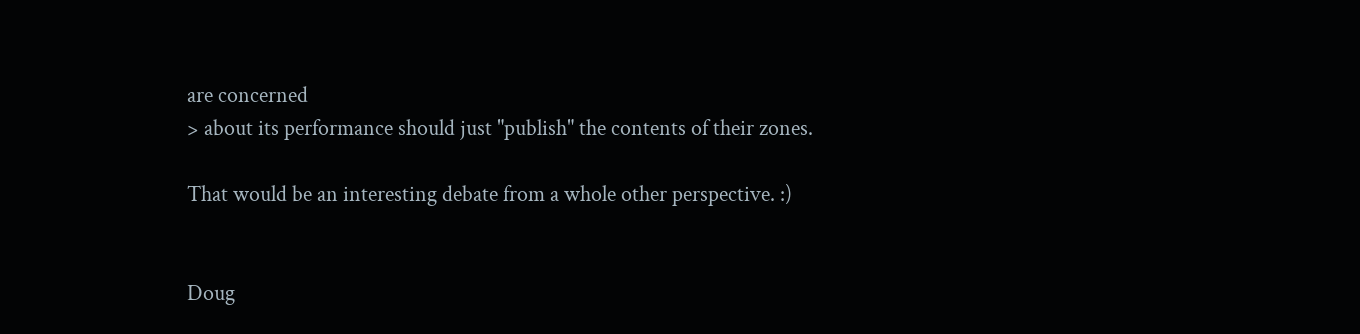are concerned
> about its performance should just "publish" the contents of their zones.

That would be an interesting debate from a whole other perspective. :)


Doug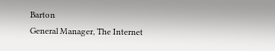Barton
General Manager, The Internet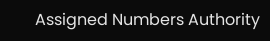Assigned Numbers Authority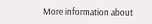More information about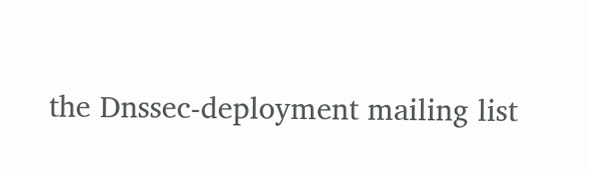the Dnssec-deployment mailing list